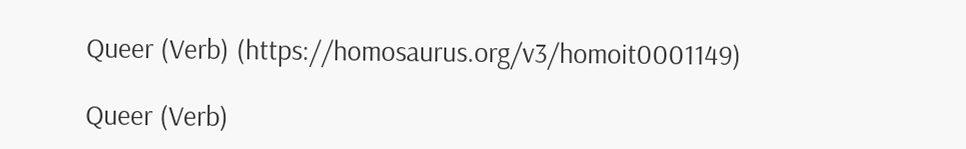Queer (Verb) (https://homosaurus.org/v3/homoit0001149)

Queer (Verb)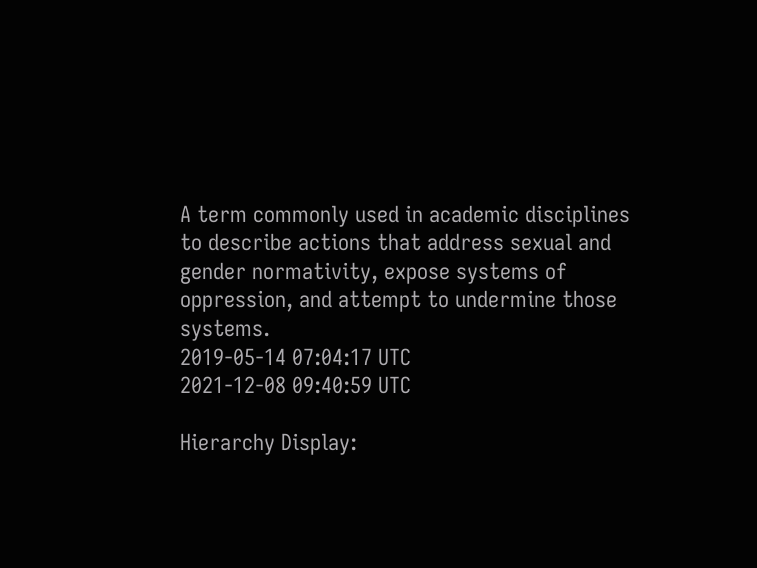A term commonly used in academic disciplines to describe actions that address sexual and gender normativity, expose systems of oppression, and attempt to undermine those systems.
2019-05-14 07:04:17 UTC
2021-12-08 09:40:59 UTC

Hierarchy Display: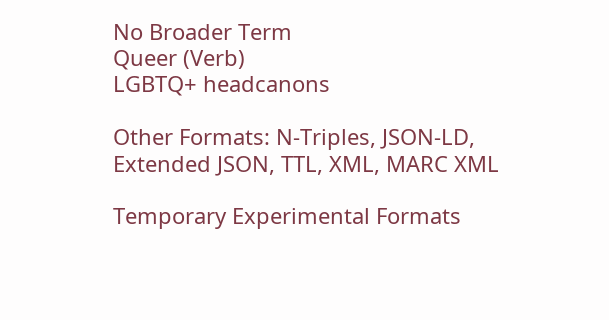No Broader Term
Queer (Verb)
LGBTQ+ headcanons

Other Formats: N-Triples, JSON-LD, Extended JSON, TTL, XML, MARC XML

Temporary Experimental Formats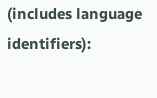(includes language identifiers):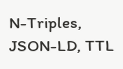N-Triples, JSON-LD, TTL